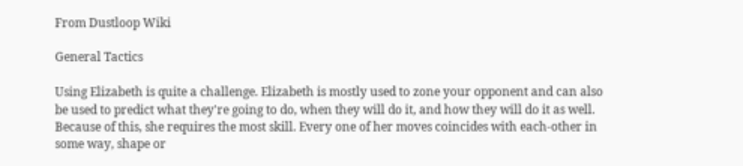From Dustloop Wiki

General Tactics

Using Elizabeth is quite a challenge. Elizabeth is mostly used to zone your opponent and can also be used to predict what they're going to do, when they will do it, and how they will do it as well. Because of this, she requires the most skill. Every one of her moves coincides with each-other in some way, shape or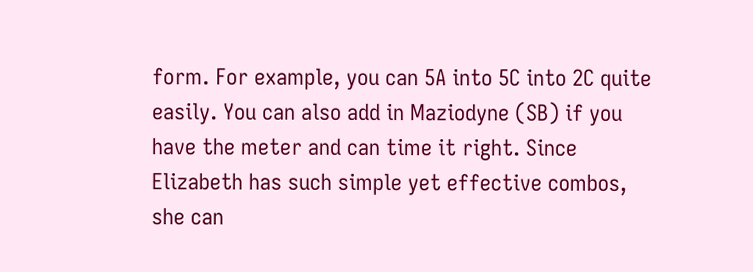form. For example, you can 5A into 5C into 2C quite easily. You can also add in Maziodyne (SB) if you have the meter and can time it right. Since Elizabeth has such simple yet effective combos, she can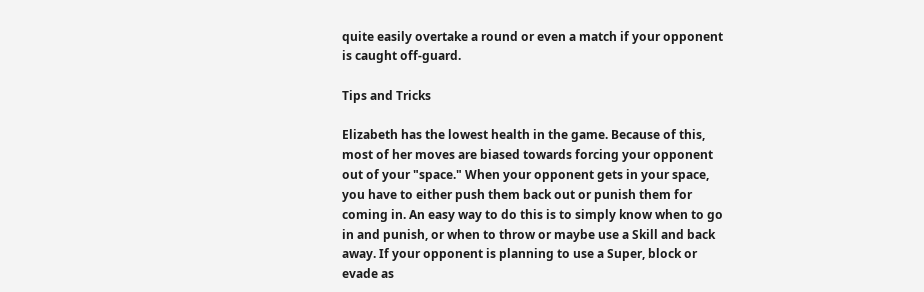quite easily overtake a round or even a match if your opponent is caught off-guard.

Tips and Tricks

Elizabeth has the lowest health in the game. Because of this, most of her moves are biased towards forcing your opponent out of your "space." When your opponent gets in your space, you have to either push them back out or punish them for coming in. An easy way to do this is to simply know when to go in and punish, or when to throw or maybe use a Skill and back away. If your opponent is planning to use a Super, block or evade as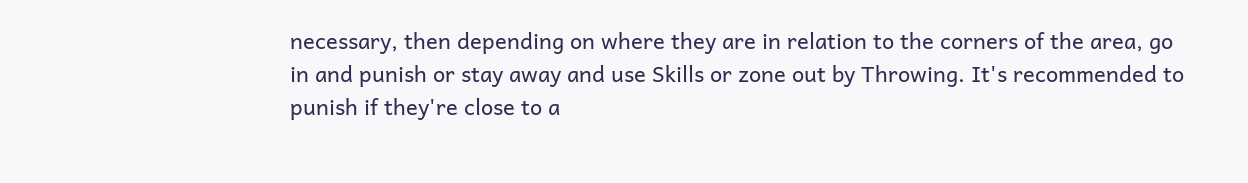necessary, then depending on where they are in relation to the corners of the area, go in and punish or stay away and use Skills or zone out by Throwing. It's recommended to punish if they're close to a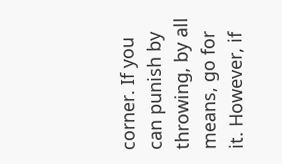corner. If you can punish by throwing, by all means, go for it. However, if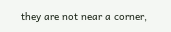they are not near a corner,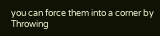you can force them into a corner by Throwing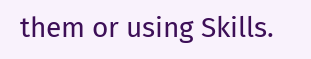them or using Skills.